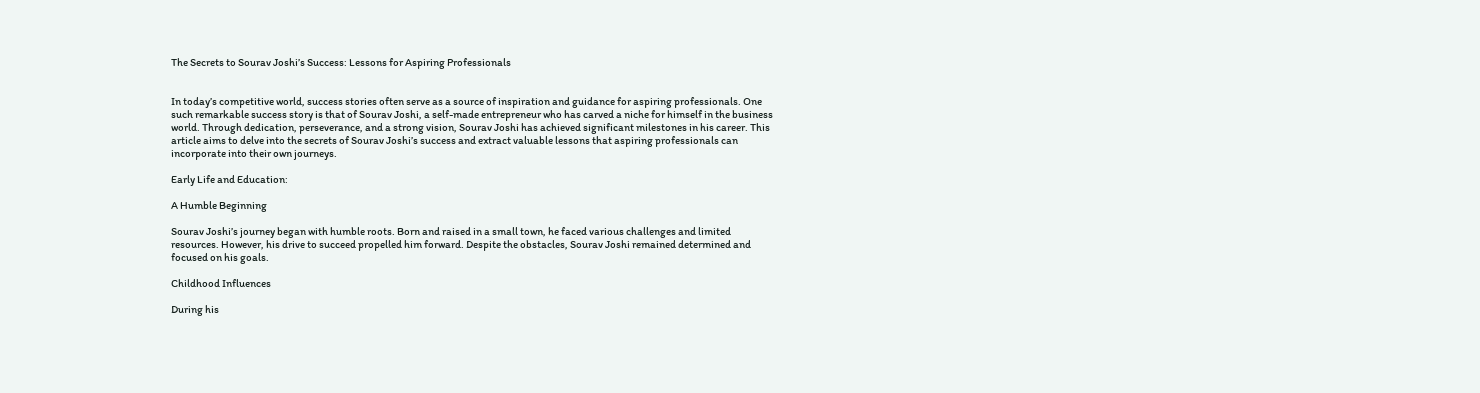The Secrets to Sourav Joshi’s Success: Lessons for Aspiring Professionals


In today’s competitive world, success stories often serve as a source of inspiration and guidance for aspiring professionals. One such remarkable success story is that of Sourav Joshi, a self-made entrepreneur who has carved a niche for himself in the business world. Through dedication, perseverance, and a strong vision, Sourav Joshi has achieved significant milestones in his career. This article aims to delve into the secrets of Sourav Joshi’s success and extract valuable lessons that aspiring professionals can incorporate into their own journeys.

Early Life and Education:

A Humble Beginning

Sourav Joshi’s journey began with humble roots. Born and raised in a small town, he faced various challenges and limited resources. However, his drive to succeed propelled him forward. Despite the obstacles, Sourav Joshi remained determined and focused on his goals.

Childhood Influences

During his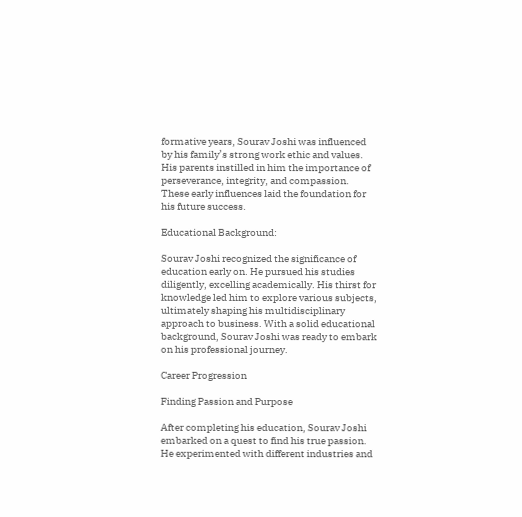formative years, Sourav Joshi was influenced by his family’s strong work ethic and values. His parents instilled in him the importance of perseverance, integrity, and compassion. These early influences laid the foundation for his future success.

Educational Background:

Sourav Joshi recognized the significance of education early on. He pursued his studies diligently, excelling academically. His thirst for knowledge led him to explore various subjects, ultimately shaping his multidisciplinary approach to business. With a solid educational background, Sourav Joshi was ready to embark on his professional journey.

Career Progression

Finding Passion and Purpose

After completing his education, Sourav Joshi embarked on a quest to find his true passion. He experimented with different industries and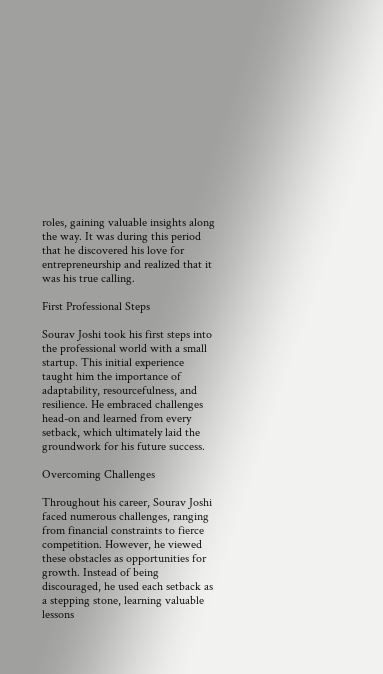roles, gaining valuable insights along the way. It was during this period that he discovered his love for entrepreneurship and realized that it was his true calling.

First Professional Steps

Sourav Joshi took his first steps into the professional world with a small startup. This initial experience taught him the importance of adaptability, resourcefulness, and resilience. He embraced challenges head-on and learned from every setback, which ultimately laid the groundwork for his future success.

Overcoming Challenges

Throughout his career, Sourav Joshi faced numerous challenges, ranging from financial constraints to fierce competition. However, he viewed these obstacles as opportunities for growth. Instead of being discouraged, he used each setback as a stepping stone, learning valuable lessons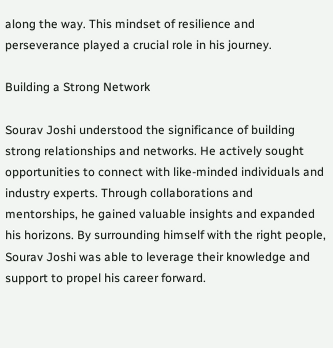along the way. This mindset of resilience and perseverance played a crucial role in his journey.

Building a Strong Network

Sourav Joshi understood the significance of building strong relationships and networks. He actively sought opportunities to connect with like-minded individuals and industry experts. Through collaborations and mentorships, he gained valuable insights and expanded his horizons. By surrounding himself with the right people, Sourav Joshi was able to leverage their knowledge and support to propel his career forward.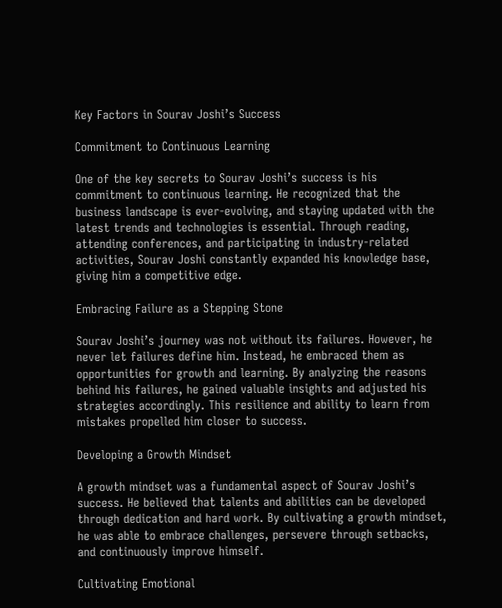Key Factors in Sourav Joshi’s Success

Commitment to Continuous Learning

One of the key secrets to Sourav Joshi’s success is his commitment to continuous learning. He recognized that the business landscape is ever-evolving, and staying updated with the latest trends and technologies is essential. Through reading, attending conferences, and participating in industry-related activities, Sourav Joshi constantly expanded his knowledge base, giving him a competitive edge.

Embracing Failure as a Stepping Stone

Sourav Joshi’s journey was not without its failures. However, he never let failures define him. Instead, he embraced them as opportunities for growth and learning. By analyzing the reasons behind his failures, he gained valuable insights and adjusted his strategies accordingly. This resilience and ability to learn from mistakes propelled him closer to success.

Developing a Growth Mindset

A growth mindset was a fundamental aspect of Sourav Joshi’s success. He believed that talents and abilities can be developed through dedication and hard work. By cultivating a growth mindset, he was able to embrace challenges, persevere through setbacks, and continuously improve himself.

Cultivating Emotional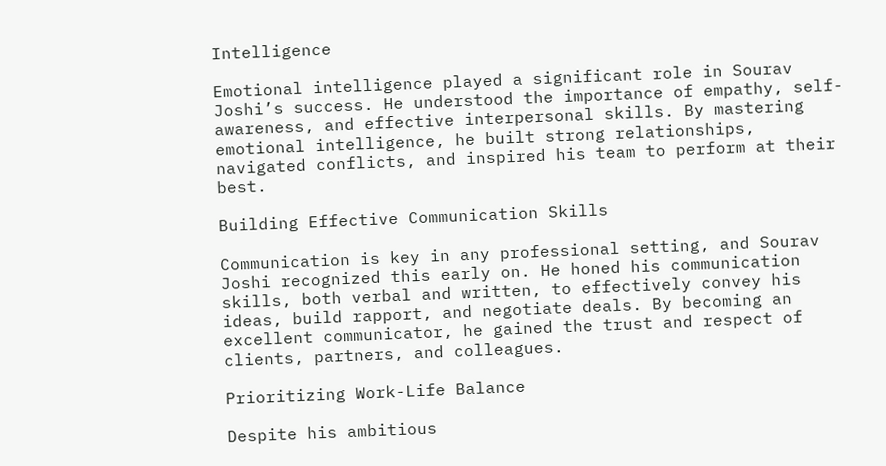Intelligence

Emotional intelligence played a significant role in Sourav Joshi’s success. He understood the importance of empathy, self-awareness, and effective interpersonal skills. By mastering emotional intelligence, he built strong relationships, navigated conflicts, and inspired his team to perform at their best.

Building Effective Communication Skills

Communication is key in any professional setting, and Sourav Joshi recognized this early on. He honed his communication skills, both verbal and written, to effectively convey his ideas, build rapport, and negotiate deals. By becoming an excellent communicator, he gained the trust and respect of clients, partners, and colleagues.

Prioritizing Work-Life Balance

Despite his ambitious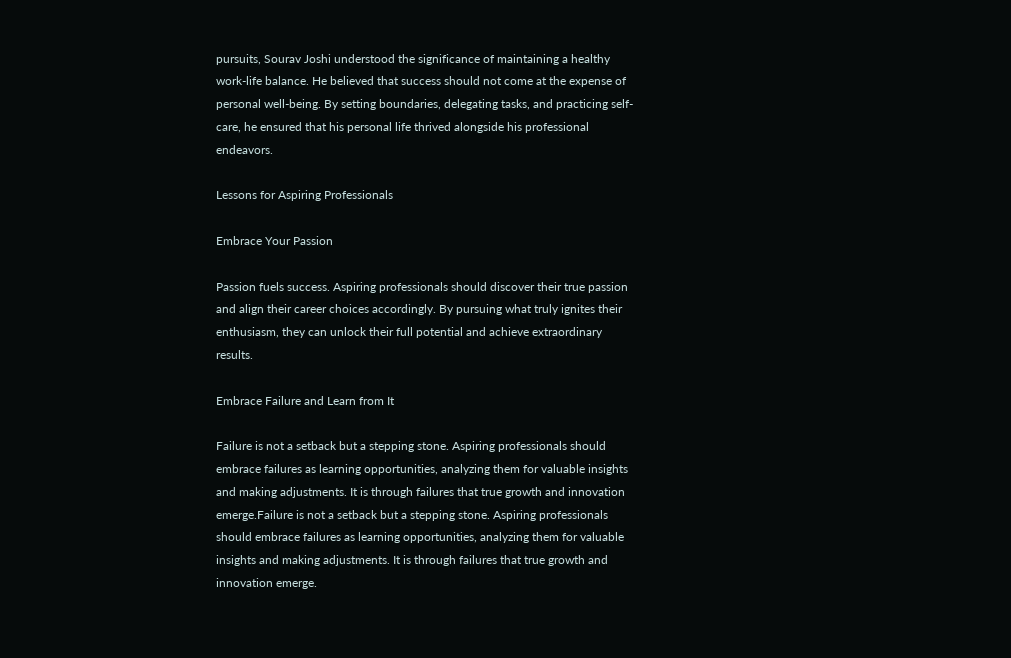pursuits, Sourav Joshi understood the significance of maintaining a healthy work-life balance. He believed that success should not come at the expense of personal well-being. By setting boundaries, delegating tasks, and practicing self-care, he ensured that his personal life thrived alongside his professional endeavors.

Lessons for Aspiring Professionals

Embrace Your Passion

Passion fuels success. Aspiring professionals should discover their true passion and align their career choices accordingly. By pursuing what truly ignites their enthusiasm, they can unlock their full potential and achieve extraordinary results.

Embrace Failure and Learn from It

Failure is not a setback but a stepping stone. Aspiring professionals should embrace failures as learning opportunities, analyzing them for valuable insights and making adjustments. It is through failures that true growth and innovation emerge.Failure is not a setback but a stepping stone. Aspiring professionals should embrace failures as learning opportunities, analyzing them for valuable insights and making adjustments. It is through failures that true growth and innovation emerge.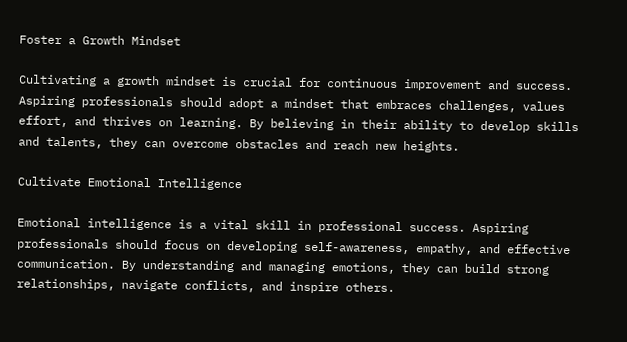Foster a Growth Mindset

Cultivating a growth mindset is crucial for continuous improvement and success. Aspiring professionals should adopt a mindset that embraces challenges, values effort, and thrives on learning. By believing in their ability to develop skills and talents, they can overcome obstacles and reach new heights.

Cultivate Emotional Intelligence

Emotional intelligence is a vital skill in professional success. Aspiring professionals should focus on developing self-awareness, empathy, and effective communication. By understanding and managing emotions, they can build strong relationships, navigate conflicts, and inspire others.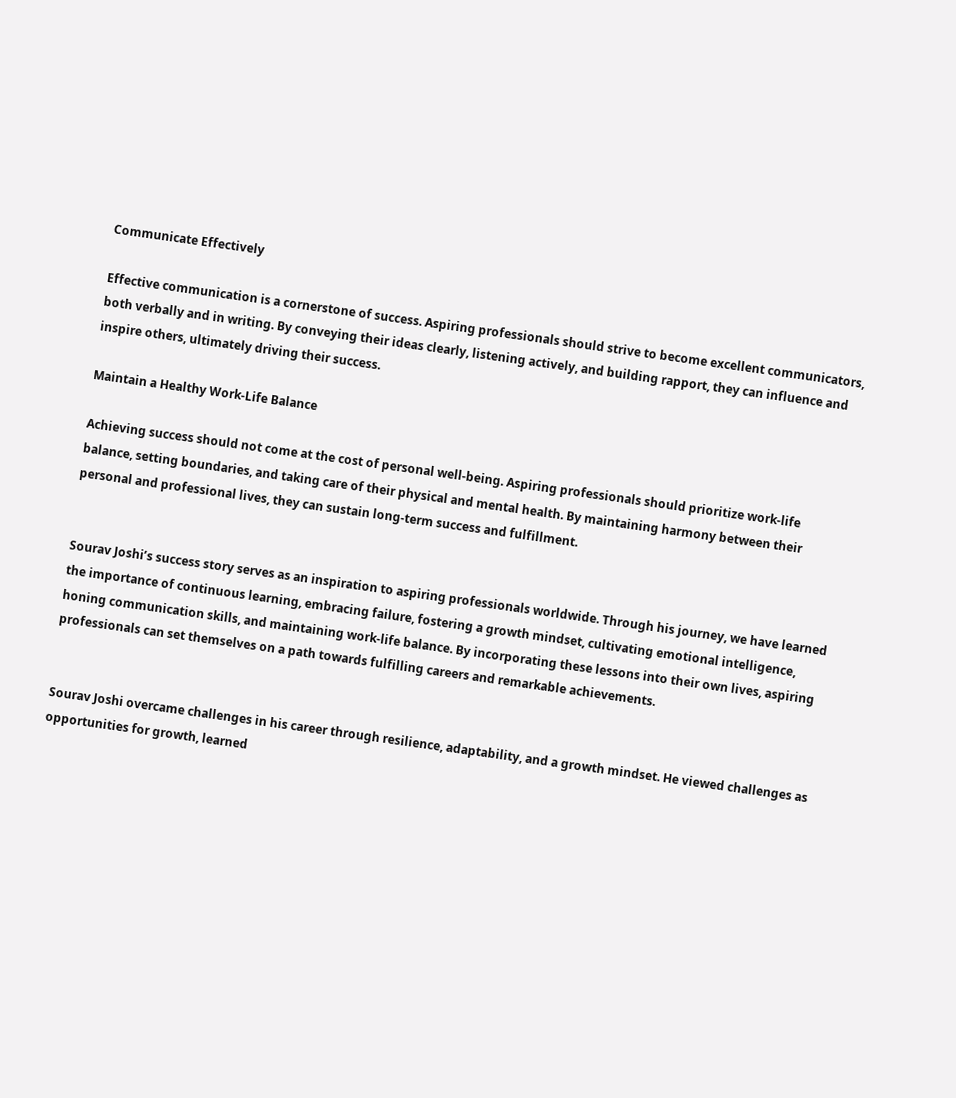Communicate Effectively

Effective communication is a cornerstone of success. Aspiring professionals should strive to become excellent communicators, both verbally and in writing. By conveying their ideas clearly, listening actively, and building rapport, they can influence and inspire others, ultimately driving their success.

Maintain a Healthy Work-Life Balance

Achieving success should not come at the cost of personal well-being. Aspiring professionals should prioritize work-life balance, setting boundaries, and taking care of their physical and mental health. By maintaining harmony between their personal and professional lives, they can sustain long-term success and fulfillment.


Sourav Joshi’s success story serves as an inspiration to aspiring professionals worldwide. Through his journey, we have learned the importance of continuous learning, embracing failure, fostering a growth mindset, cultivating emotional intelligence, honing communication skills, and maintaining work-life balance. By incorporating these lessons into their own lives, aspiring professionals can set themselves on a path towards fulfilling careers and remarkable achievements.


Sourav Joshi overcame challenges in his career through resilience, adaptability, and a growth mindset. He viewed challenges as opportunities for growth, learned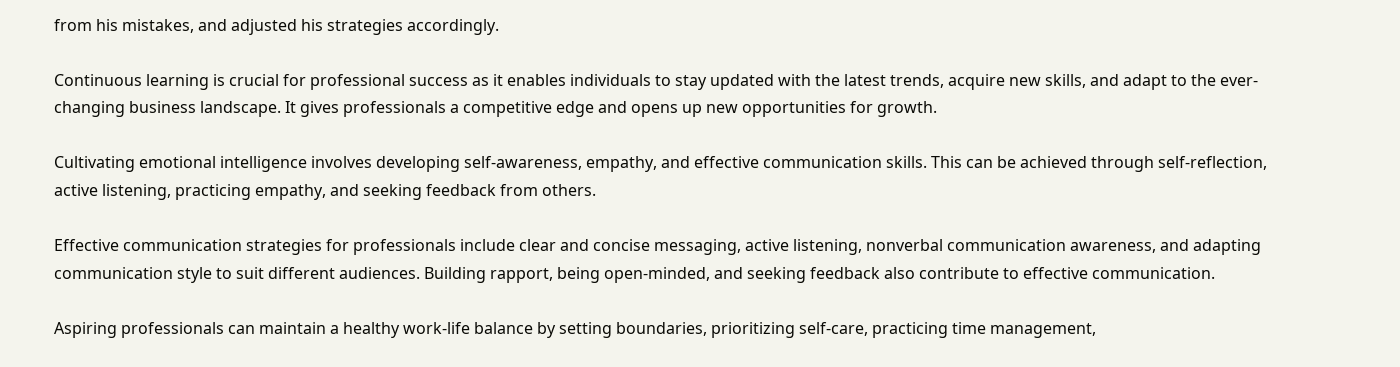from his mistakes, and adjusted his strategies accordingly.

Continuous learning is crucial for professional success as it enables individuals to stay updated with the latest trends, acquire new skills, and adapt to the ever-changing business landscape. It gives professionals a competitive edge and opens up new opportunities for growth.

Cultivating emotional intelligence involves developing self-awareness, empathy, and effective communication skills. This can be achieved through self-reflection, active listening, practicing empathy, and seeking feedback from others.

Effective communication strategies for professionals include clear and concise messaging, active listening, nonverbal communication awareness, and adapting communication style to suit different audiences. Building rapport, being open-minded, and seeking feedback also contribute to effective communication.

Aspiring professionals can maintain a healthy work-life balance by setting boundaries, prioritizing self-care, practicing time management,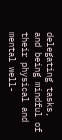delegating tasks, and being mindful of their physical and mental well-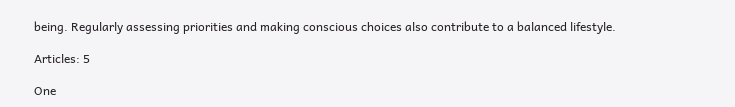being. Regularly assessing priorities and making conscious choices also contribute to a balanced lifestyle.

Articles: 5

One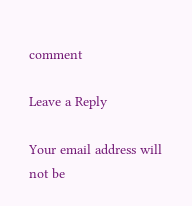comment

Leave a Reply

Your email address will not be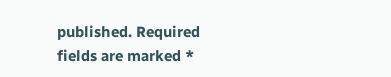published. Required fields are marked *